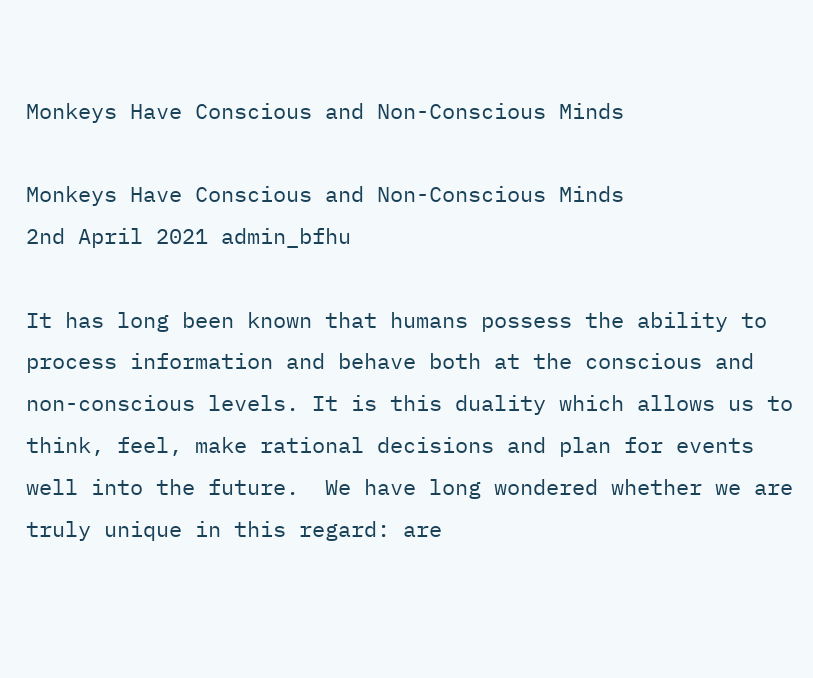Monkeys Have Conscious and Non-Conscious Minds

Monkeys Have Conscious and Non-Conscious Minds
2nd April 2021 admin_bfhu

It has long been known that humans possess the ability to process information and behave both at the conscious and non-conscious levels. It is this duality which allows us to think, feel, make rational decisions and plan for events well into the future.  We have long wondered whether we are truly unique in this regard: are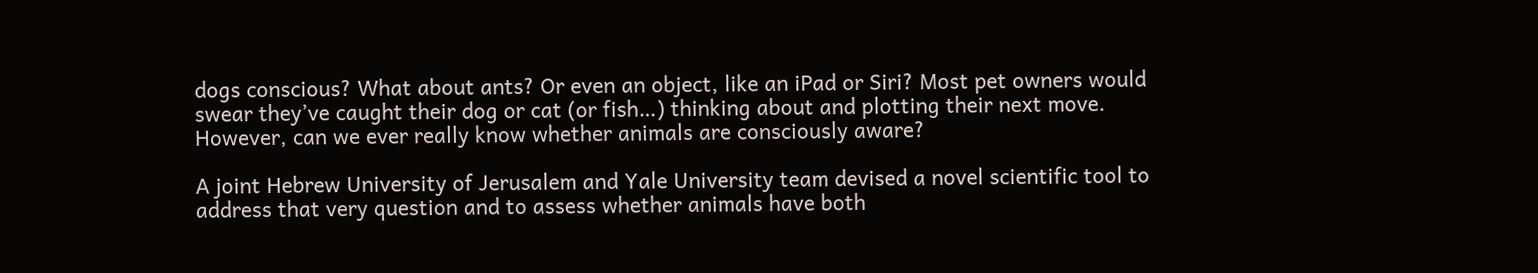dogs conscious? What about ants? Or even an object, like an iPad or Siri? Most pet owners would swear they’ve caught their dog or cat (or fish…) thinking about and plotting their next move.  However, can we ever really know whether animals are consciously aware?

A joint Hebrew University of Jerusalem and Yale University team devised a novel scientific tool to address that very question and to assess whether animals have both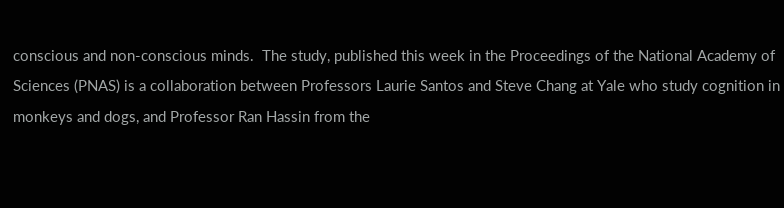conscious and non-conscious minds.  The study, published this week in the Proceedings of the National Academy of Sciences (PNAS) is a collaboration between Professors Laurie Santos and Steve Chang at Yale who study cognition in monkeys and dogs, and Professor Ran Hassin from the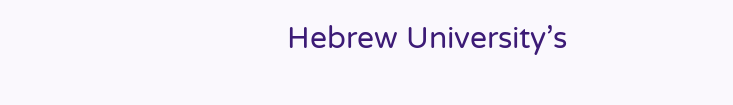Hebrew University’s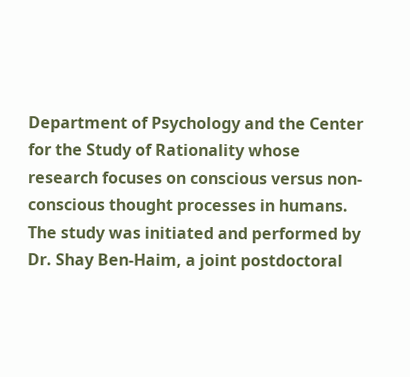Department of Psychology and the Center for the Study of Rationality whose research focuses on conscious versus non-conscious thought processes in humans.  The study was initiated and performed by Dr. Shay Ben-Haim, a joint postdoctoral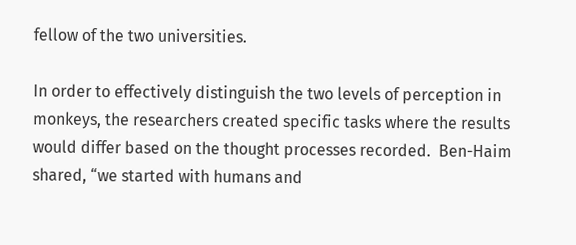fellow of the two universities.

In order to effectively distinguish the two levels of perception in monkeys, the researchers created specific tasks where the results would differ based on the thought processes recorded.  Ben-Haim shared, “we started with humans and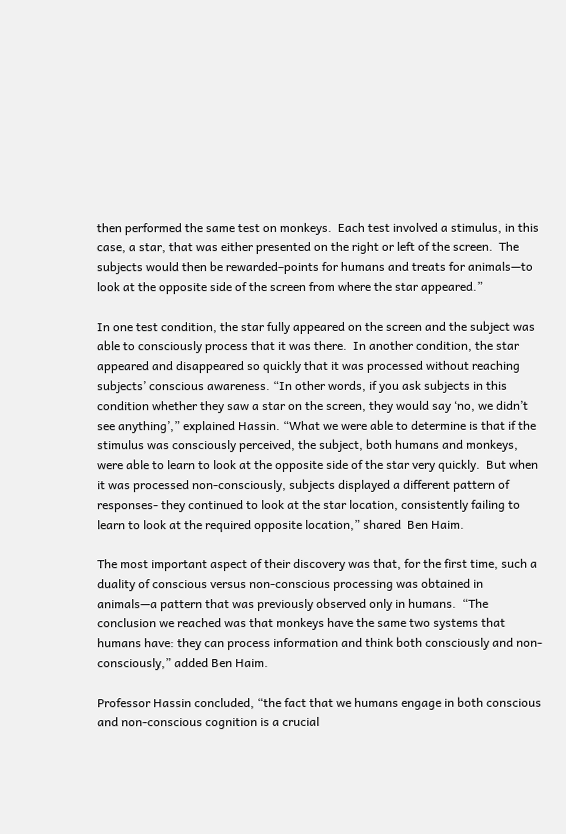then performed the same test on monkeys.  Each test involved a stimulus, in this case, a star, that was either presented on the right or left of the screen.  The subjects would then be rewarded–points for humans and treats for animals—to look at the opposite side of the screen from where the star appeared.”

In one test condition, the star fully appeared on the screen and the subject was able to consciously process that it was there.  In another condition, the star appeared and disappeared so quickly that it was processed without reaching subjects’ conscious awareness. “In other words, if you ask subjects in this condition whether they saw a star on the screen, they would say ‘no, we didn’t see anything’,” explained Hassin. “What we were able to determine is that if the stimulus was consciously perceived, the subject, both humans and monkeys, were able to learn to look at the opposite side of the star very quickly.  But when it was processed non-consciously, subjects displayed a different pattern of responses- they continued to look at the star location, consistently failing to learn to look at the required opposite location,” shared  Ben Haim.

The most important aspect of their discovery was that, for the first time, such a duality of conscious versus non-conscious processing was obtained in animals—a pattern that was previously observed only in humans.  “The conclusion we reached was that monkeys have the same two systems that humans have: they can process information and think both consciously and non-consciously,” added Ben Haim.

Professor Hassin concluded, “the fact that we humans engage in both conscious and non-conscious cognition is a crucial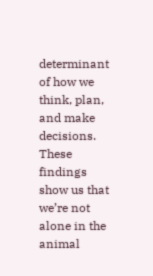determinant of how we think, plan, and make decisions.  These findings show us that we’re not alone in the animal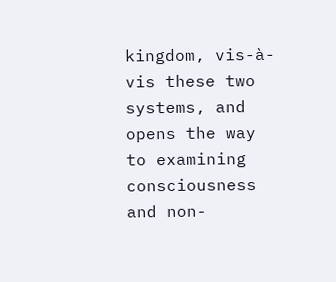kingdom, vis-à-vis these two systems, and opens the way to examining consciousness and non-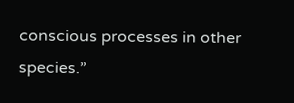conscious processes in other species.”